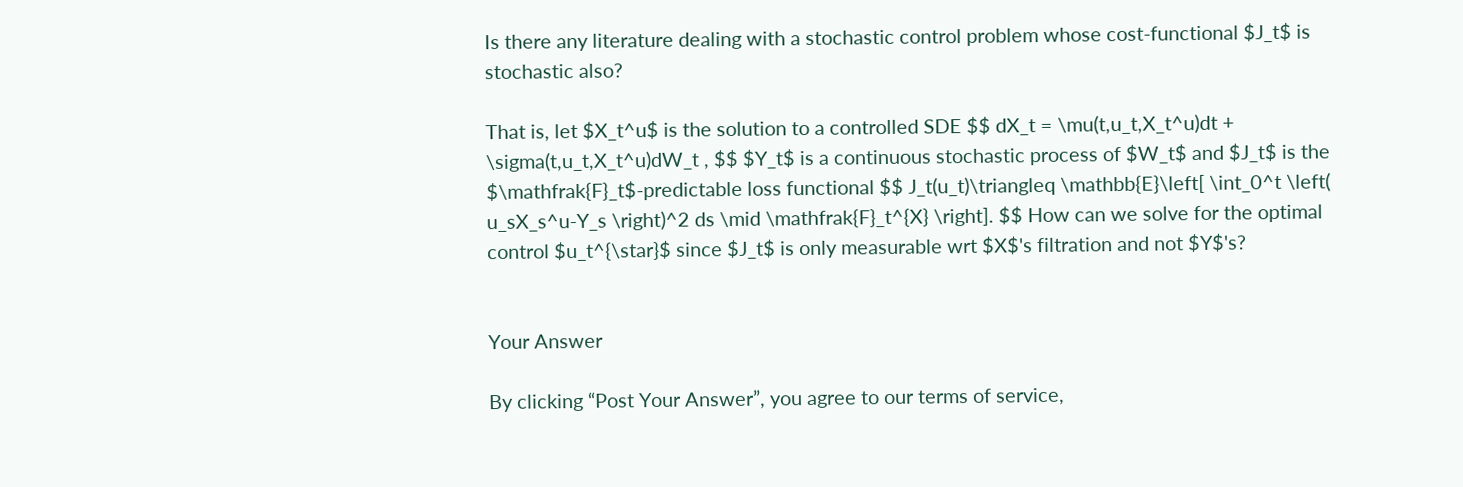Is there any literature dealing with a stochastic control problem whose cost-functional $J_t$ is stochastic also?

That is, let $X_t^u$ is the solution to a controlled SDE $$ dX_t = \mu(t,u_t,X_t^u)dt + \sigma(t,u_t,X_t^u)dW_t , $$ $Y_t$ is a continuous stochastic process of $W_t$ and $J_t$ is the $\mathfrak{F}_t$-predictable loss functional $$ J_t(u_t)\triangleq \mathbb{E}\left[ \int_0^t \left( u_sX_s^u-Y_s \right)^2 ds \mid \mathfrak{F}_t^{X} \right]. $$ How can we solve for the optimal control $u_t^{\star}$ since $J_t$ is only measurable wrt $X$'s filtration and not $Y$'s?


Your Answer

By clicking “Post Your Answer”, you agree to our terms of service,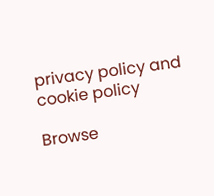privacy policy and cookie policy

Browse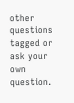other questions tagged or ask your own question.